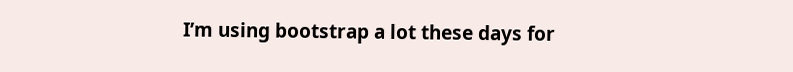I’m using bootstrap a lot these days for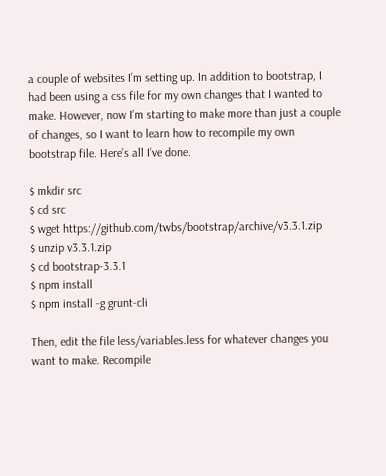a couple of websites I’m setting up. In addition to bootstrap, I had been using a css file for my own changes that I wanted to make. However, now I’m starting to make more than just a couple of changes, so I want to learn how to recompile my own bootstrap file. Here’s all I’ve done.

$ mkdir src
$ cd src
$ wget https://github.com/twbs/bootstrap/archive/v3.3.1.zip
$ unzip v3.3.1.zip
$ cd bootstrap-3.3.1
$ npm install
$ npm install -g grunt-cli

Then, edit the file less/variables.less for whatever changes you want to make. Recompile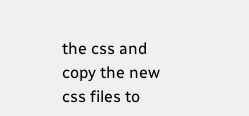the css and copy the new css files to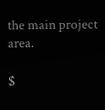the main project area.

$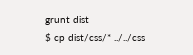grunt dist
$ cp dist/css/* ../../css